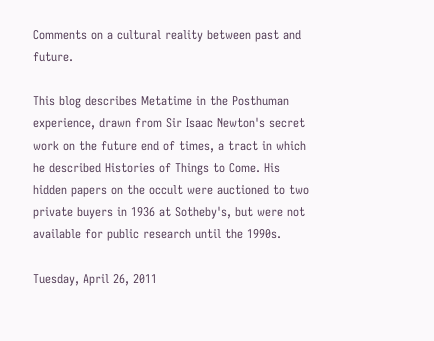Comments on a cultural reality between past and future.

This blog describes Metatime in the Posthuman experience, drawn from Sir Isaac Newton's secret work on the future end of times, a tract in which he described Histories of Things to Come. His hidden papers on the occult were auctioned to two private buyers in 1936 at Sotheby's, but were not available for public research until the 1990s.

Tuesday, April 26, 2011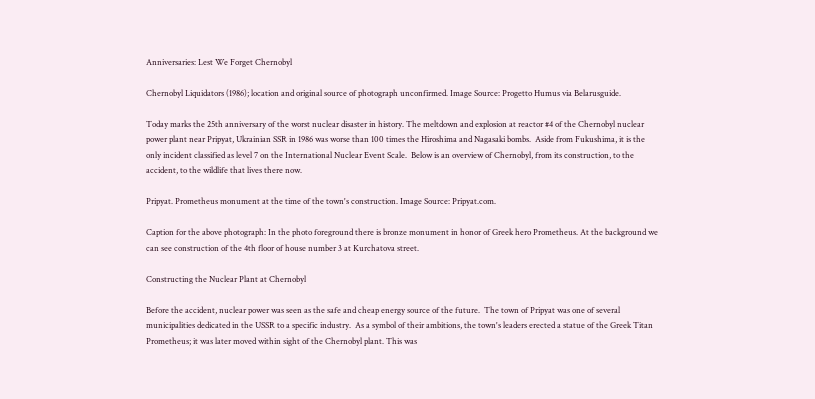Anniversaries: Lest We Forget Chernobyl

Chernobyl Liquidators (1986); location and original source of photograph unconfirmed. Image Source: Progetto Humus via Belarusguide.

Today marks the 25th anniversary of the worst nuclear disaster in history. The meltdown and explosion at reactor #4 of the Chernobyl nuclear power plant near Pripyat, Ukrainian SSR in 1986 was worse than 100 times the Hiroshima and Nagasaki bombs.  Aside from Fukushima, it is the only incident classified as level 7 on the International Nuclear Event Scale.  Below is an overview of Chernobyl, from its construction, to the accident, to the wildlife that lives there now.

Pripyat. Prometheus monument at the time of the town's construction. Image Source: Pripyat.com.

Caption for the above photograph: In the photo foreground there is bronze monument in honor of Greek hero Prometheus. At the background we can see construction of the 4th floor of house number 3 at Kurchatova street.

Constructing the Nuclear Plant at Chernobyl

Before the accident, nuclear power was seen as the safe and cheap energy source of the future.  The town of Pripyat was one of several municipalities dedicated in the USSR to a specific industry.  As a symbol of their ambitions, the town's leaders erected a statue of the Greek Titan Prometheus; it was later moved within sight of the Chernobyl plant. This was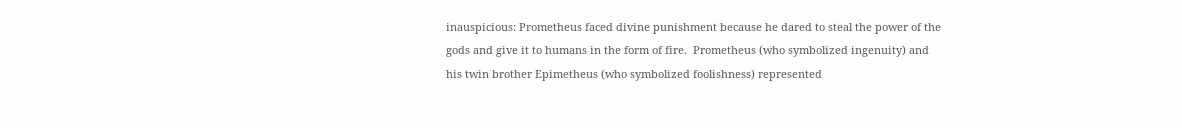inauspicious: Prometheus faced divine punishment because he dared to steal the power of the gods and give it to humans in the form of fire.  Prometheus (who symbolized ingenuity) and his twin brother Epimetheus (who symbolized foolishness) represented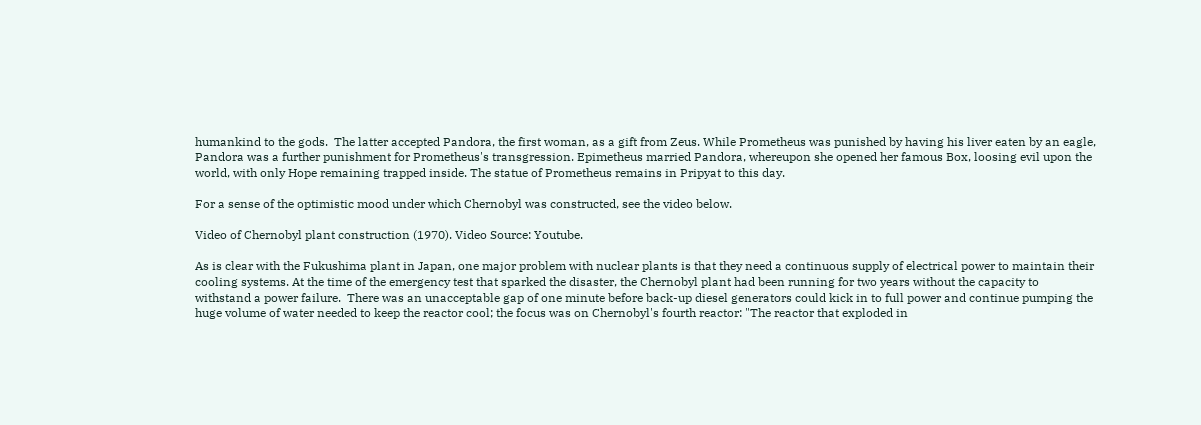humankind to the gods.  The latter accepted Pandora, the first woman, as a gift from Zeus. While Prometheus was punished by having his liver eaten by an eagle, Pandora was a further punishment for Prometheus's transgression. Epimetheus married Pandora, whereupon she opened her famous Box, loosing evil upon the world, with only Hope remaining trapped inside. The statue of Prometheus remains in Pripyat to this day.

For a sense of the optimistic mood under which Chernobyl was constructed, see the video below.

Video of Chernobyl plant construction (1970). Video Source: Youtube.

As is clear with the Fukushima plant in Japan, one major problem with nuclear plants is that they need a continuous supply of electrical power to maintain their cooling systems. At the time of the emergency test that sparked the disaster, the Chernobyl plant had been running for two years without the capacity to withstand a power failure.  There was an unacceptable gap of one minute before back-up diesel generators could kick in to full power and continue pumping the huge volume of water needed to keep the reactor cool; the focus was on Chernobyl's fourth reactor: "The reactor that exploded in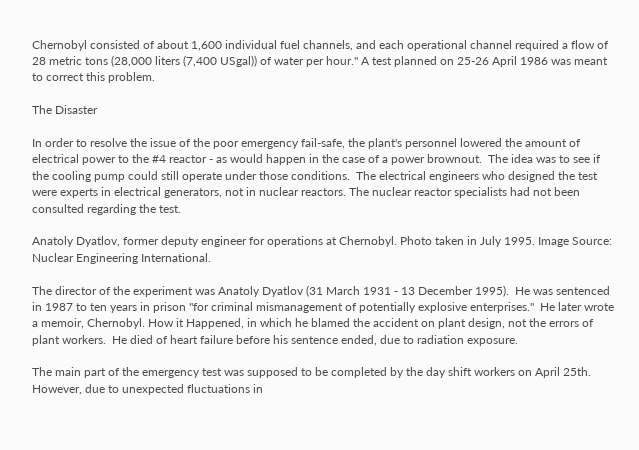Chernobyl consisted of about 1,600 individual fuel channels, and each operational channel required a flow of 28 metric tons (28,000 liters (7,400 USgal)) of water per hour." A test planned on 25-26 April 1986 was meant to correct this problem.

The Disaster

In order to resolve the issue of the poor emergency fail-safe, the plant's personnel lowered the amount of electrical power to the #4 reactor - as would happen in the case of a power brownout.  The idea was to see if the cooling pump could still operate under those conditions.  The electrical engineers who designed the test were experts in electrical generators, not in nuclear reactors. The nuclear reactor specialists had not been consulted regarding the test.

Anatoly Dyatlov, former deputy engineer for operations at Chernobyl. Photo taken in July 1995. Image Source: Nuclear Engineering International.

The director of the experiment was Anatoly Dyatlov (31 March 1931 - 13 December 1995).  He was sentenced in 1987 to ten years in prison "for criminal mismanagement of potentially explosive enterprises."  He later wrote a memoir, Chernobyl. How it Happened, in which he blamed the accident on plant design, not the errors of plant workers.  He died of heart failure before his sentence ended, due to radiation exposure.

The main part of the emergency test was supposed to be completed by the day shift workers on April 25th. However, due to unexpected fluctuations in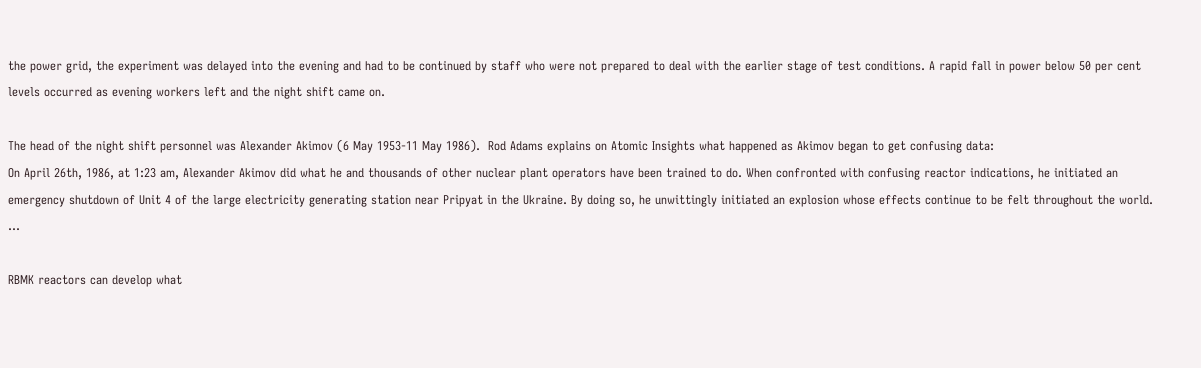the power grid, the experiment was delayed into the evening and had to be continued by staff who were not prepared to deal with the earlier stage of test conditions. A rapid fall in power below 50 per cent levels occurred as evening workers left and the night shift came on.

The head of the night shift personnel was Alexander Akimov (6 May 1953-11 May 1986).  Rod Adams explains on Atomic Insights what happened as Akimov began to get confusing data:
On April 26th, 1986, at 1:23 am, Alexander Akimov did what he and thousands of other nuclear plant operators have been trained to do. When confronted with confusing reactor indications, he initiated an emergency shutdown of Unit 4 of the large electricity generating station near Pripyat in the Ukraine. By doing so, he unwittingly initiated an explosion whose effects continue to be felt throughout the world. ...

RBMK reactors can develop what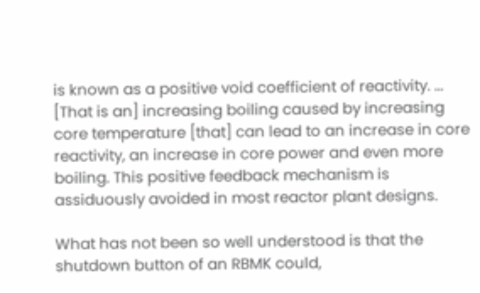is known as a positive void coefficient of reactivity. ... [That is an] increasing boiling caused by increasing core temperature [that] can lead to an increase in core reactivity, an increase in core power and even more boiling. This positive feedback mechanism is assiduously avoided in most reactor plant designs.

What has not been so well understood is that the shutdown button of an RBMK could,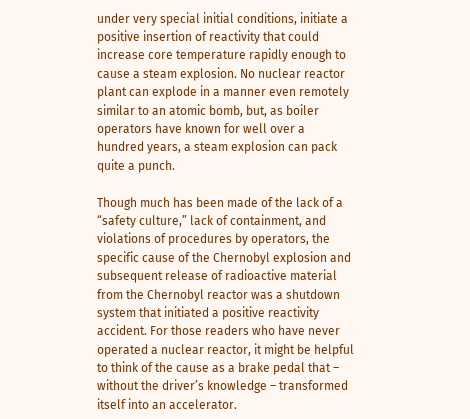under very special initial conditions, initiate a positive insertion of reactivity that could increase core temperature rapidly enough to cause a steam explosion. No nuclear reactor plant can explode in a manner even remotely similar to an atomic bomb, but, as boiler operators have known for well over a hundred years, a steam explosion can pack quite a punch.

Though much has been made of the lack of a “safety culture,” lack of containment, and violations of procedures by operators, the specific cause of the Chernobyl explosion and subsequent release of radioactive material from the Chernobyl reactor was a shutdown system that initiated a positive reactivity accident. For those readers who have never operated a nuclear reactor, it might be helpful to think of the cause as a brake pedal that – without the driver’s knowledge – transformed itself into an accelerator.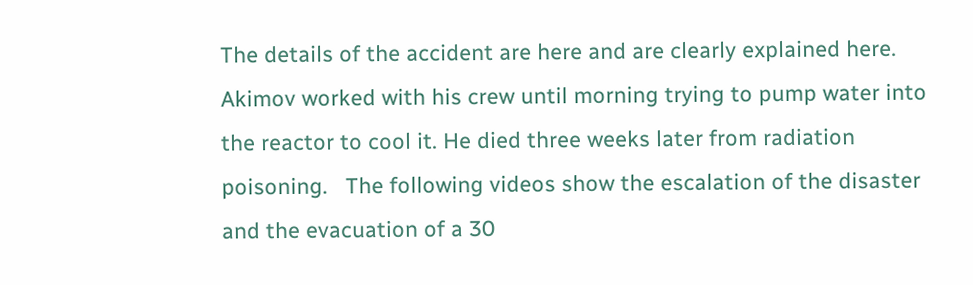The details of the accident are here and are clearly explained here. Akimov worked with his crew until morning trying to pump water into the reactor to cool it. He died three weeks later from radiation poisoning.   The following videos show the escalation of the disaster and the evacuation of a 30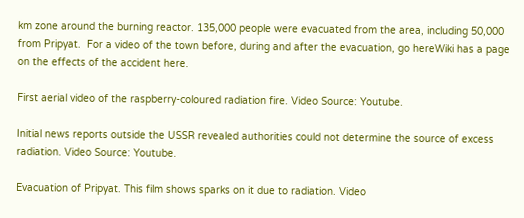km zone around the burning reactor. 135,000 people were evacuated from the area, including 50,000 from Pripyat.  For a video of the town before, during and after the evacuation, go hereWiki has a page on the effects of the accident here.

First aerial video of the raspberry-coloured radiation fire. Video Source: Youtube.

Initial news reports outside the USSR revealed authorities could not determine the source of excess radiation. Video Source: Youtube.

Evacuation of Pripyat. This film shows sparks on it due to radiation. Video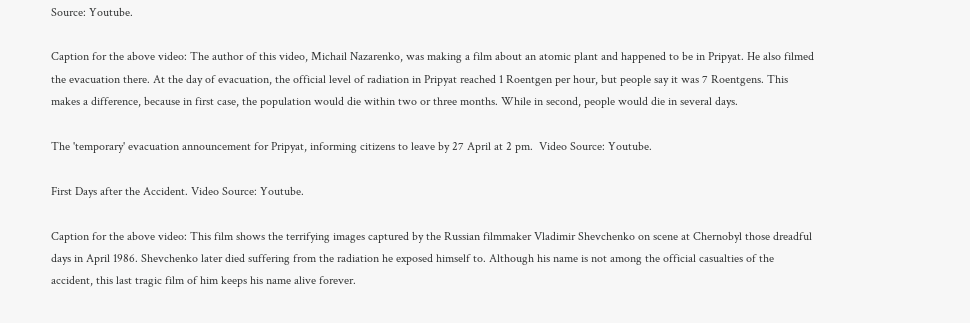Source: Youtube.

Caption for the above video: The author of this video, Michail Nazarenko, was making a film about an atomic plant and happened to be in Pripyat. He also filmed the evacuation there. At the day of evacuation, the official level of radiation in Pripyat reached 1 Roentgen per hour, but people say it was 7 Roentgens. This makes a difference, because in first case, the population would die within two or three months. While in second, people would die in several days.

The 'temporary' evacuation announcement for Pripyat, informing citizens to leave by 27 April at 2 pm.  Video Source: Youtube.

First Days after the Accident. Video Source: Youtube.

Caption for the above video: This film shows the terrifying images captured by the Russian filmmaker Vladimir Shevchenko on scene at Chernobyl those dreadful days in April 1986. Shevchenko later died suffering from the radiation he exposed himself to. Although his name is not among the official casualties of the accident, this last tragic film of him keeps his name alive forever.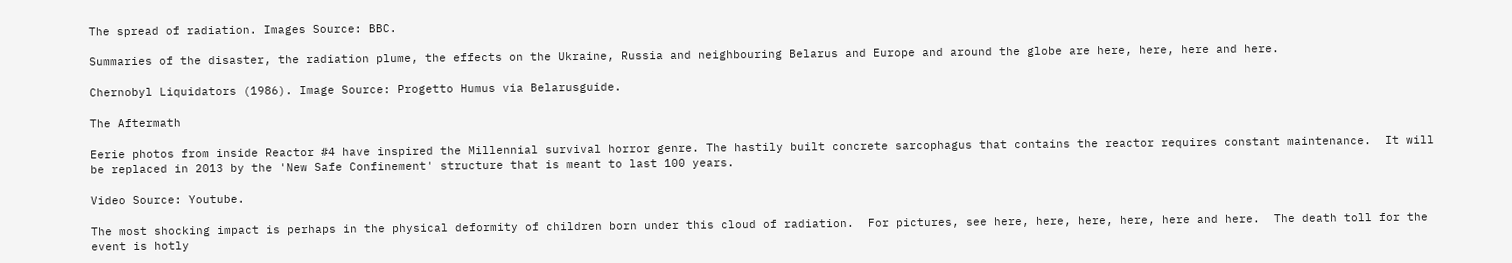The spread of radiation. Images Source: BBC.

Summaries of the disaster, the radiation plume, the effects on the Ukraine, Russia and neighbouring Belarus and Europe and around the globe are here, here, here and here.

Chernobyl Liquidators (1986). Image Source: Progetto Humus via Belarusguide.

The Aftermath

Eerie photos from inside Reactor #4 have inspired the Millennial survival horror genre. The hastily built concrete sarcophagus that contains the reactor requires constant maintenance.  It will be replaced in 2013 by the 'New Safe Confinement' structure that is meant to last 100 years.

Video Source: Youtube.

The most shocking impact is perhaps in the physical deformity of children born under this cloud of radiation.  For pictures, see here, here, here, here, here and here.  The death toll for the event is hotly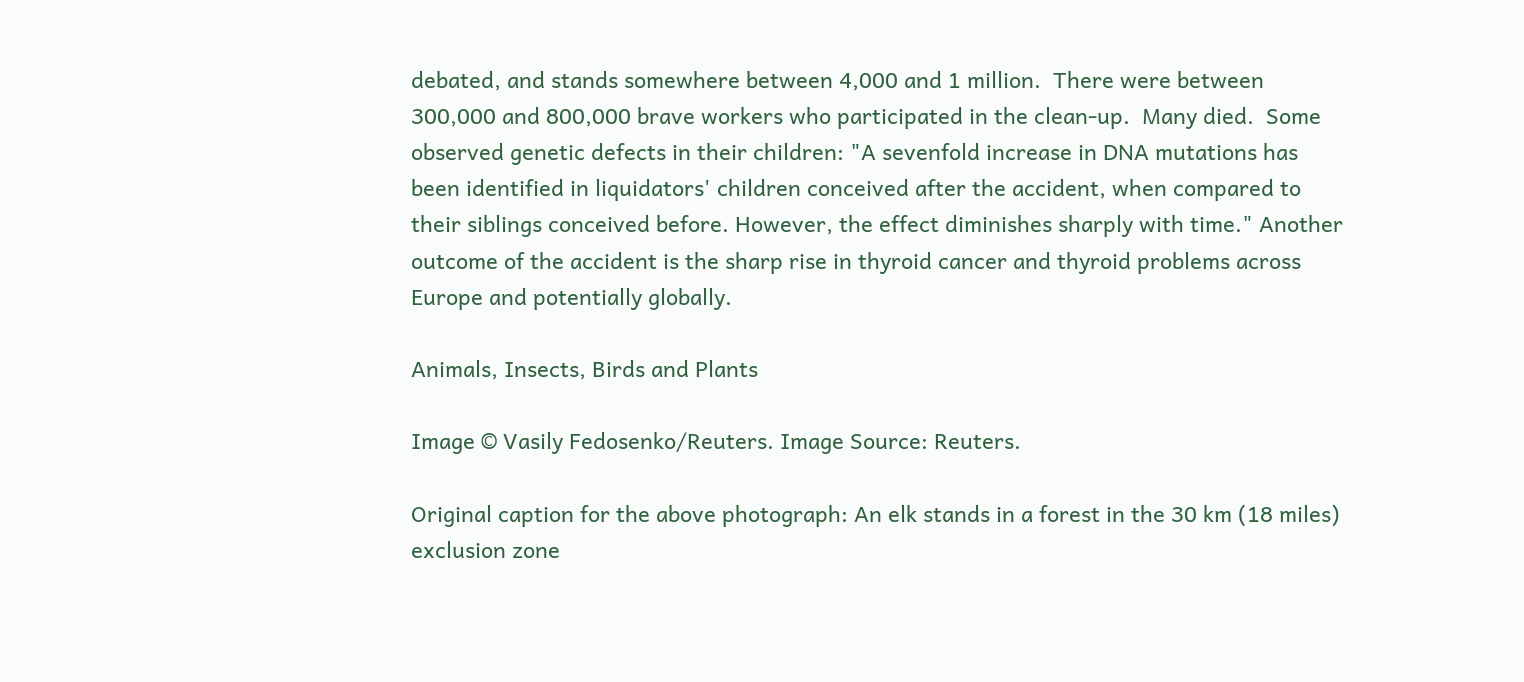debated, and stands somewhere between 4,000 and 1 million.  There were between 300,000 and 800,000 brave workers who participated in the clean-up.  Many died.  Some observed genetic defects in their children: "A sevenfold increase in DNA mutations has been identified in liquidators' children conceived after the accident, when compared to their siblings conceived before. However, the effect diminishes sharply with time." Another outcome of the accident is the sharp rise in thyroid cancer and thyroid problems across Europe and potentially globally.

Animals, Insects, Birds and Plants

Image © Vasily Fedosenko/Reuters. Image Source: Reuters.

Original caption for the above photograph: An elk stands in a forest in the 30 km (18 miles) exclusion zone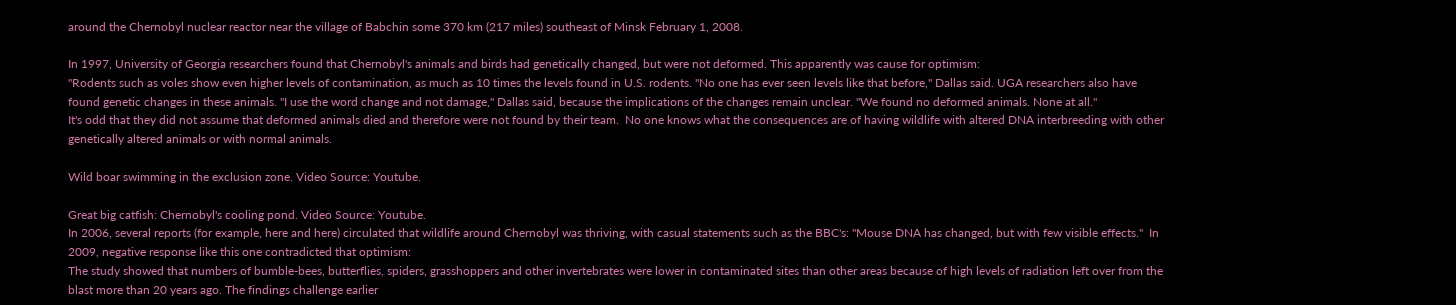around the Chernobyl nuclear reactor near the village of Babchin some 370 km (217 miles) southeast of Minsk February 1, 2008.

In 1997, University of Georgia researchers found that Chernobyl's animals and birds had genetically changed, but were not deformed. This apparently was cause for optimism:
"Rodents such as voles show even higher levels of contamination, as much as 10 times the levels found in U.S. rodents. "No one has ever seen levels like that before," Dallas said. UGA researchers also have found genetic changes in these animals. "I use the word change and not damage," Dallas said, because the implications of the changes remain unclear. "We found no deformed animals. None at all."
It's odd that they did not assume that deformed animals died and therefore were not found by their team.  No one knows what the consequences are of having wildlife with altered DNA interbreeding with other genetically altered animals or with normal animals.

Wild boar swimming in the exclusion zone. Video Source: Youtube.

Great big catfish: Chernobyl's cooling pond. Video Source: Youtube.
In 2006, several reports (for example, here and here) circulated that wildlife around Chernobyl was thriving, with casual statements such as the BBC's: "Mouse DNA has changed, but with few visible effects."  In 2009, negative response like this one contradicted that optimism:
The study showed that numbers of bumble-bees, butterflies, spiders, grasshoppers and other invertebrates were lower in contaminated sites than other areas because of high levels of radiation left over from the blast more than 20 years ago. The findings challenge earlier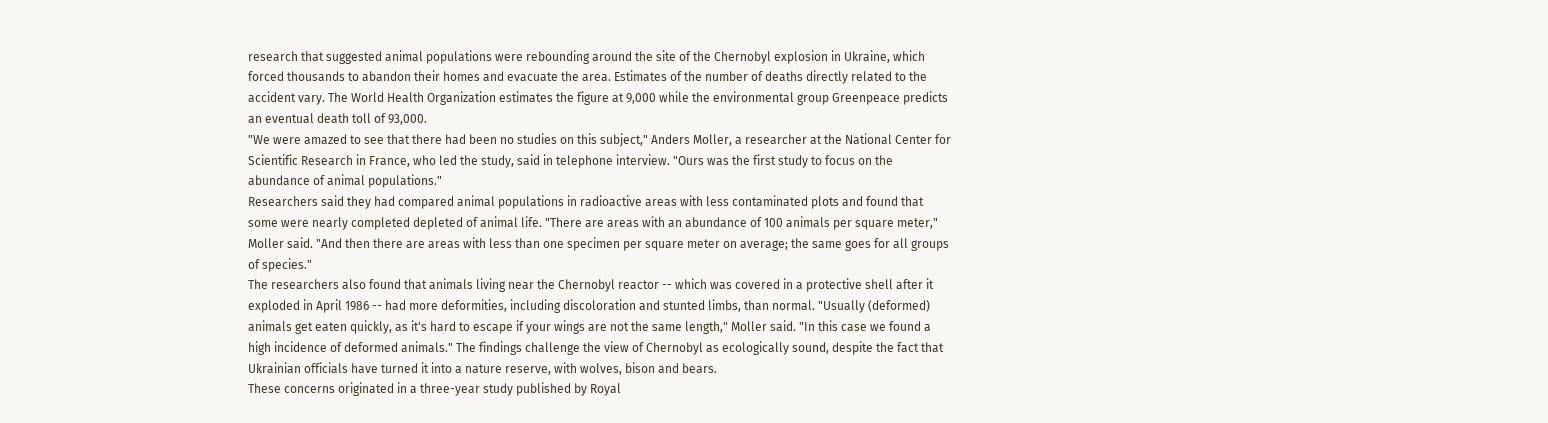research that suggested animal populations were rebounding around the site of the Chernobyl explosion in Ukraine, which forced thousands to abandon their homes and evacuate the area. Estimates of the number of deaths directly related to the accident vary. The World Health Organization estimates the figure at 9,000 while the environmental group Greenpeace predicts an eventual death toll of 93,000.
"We were amazed to see that there had been no studies on this subject," Anders Moller, a researcher at the National Center for Scientific Research in France, who led the study, said in telephone interview. "Ours was the first study to focus on the abundance of animal populations."
Researchers said they had compared animal populations in radioactive areas with less contaminated plots and found that some were nearly completed depleted of animal life. "There are areas with an abundance of 100 animals per square meter," Moller said. "And then there are areas with less than one specimen per square meter on average; the same goes for all groups of species."
The researchers also found that animals living near the Chernobyl reactor -- which was covered in a protective shell after it exploded in April 1986 -- had more deformities, including discoloration and stunted limbs, than normal. "Usually (deformed) animals get eaten quickly, as it's hard to escape if your wings are not the same length," Moller said. "In this case we found a high incidence of deformed animals." The findings challenge the view of Chernobyl as ecologically sound, despite the fact that Ukrainian officials have turned it into a nature reserve, with wolves, bison and bears.
These concerns originated in a three-year study published by Royal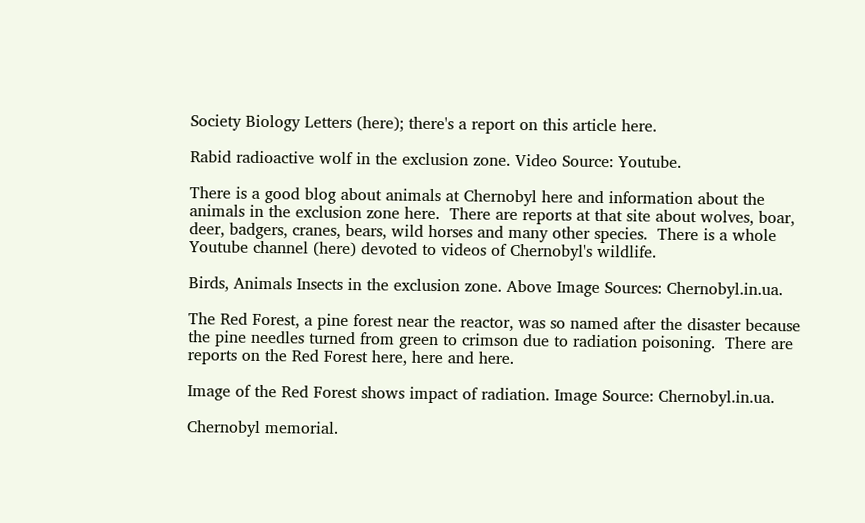Society Biology Letters (here); there's a report on this article here.

Rabid radioactive wolf in the exclusion zone. Video Source: Youtube.

There is a good blog about animals at Chernobyl here and information about the animals in the exclusion zone here.  There are reports at that site about wolves, boar, deer, badgers, cranes, bears, wild horses and many other species.  There is a whole Youtube channel (here) devoted to videos of Chernobyl's wildlife.

Birds, Animals Insects in the exclusion zone. Above Image Sources: Chernobyl.in.ua.

The Red Forest, a pine forest near the reactor, was so named after the disaster because the pine needles turned from green to crimson due to radiation poisoning.  There are reports on the Red Forest here, here and here.

Image of the Red Forest shows impact of radiation. Image Source: Chernobyl.in.ua.

Chernobyl memorial.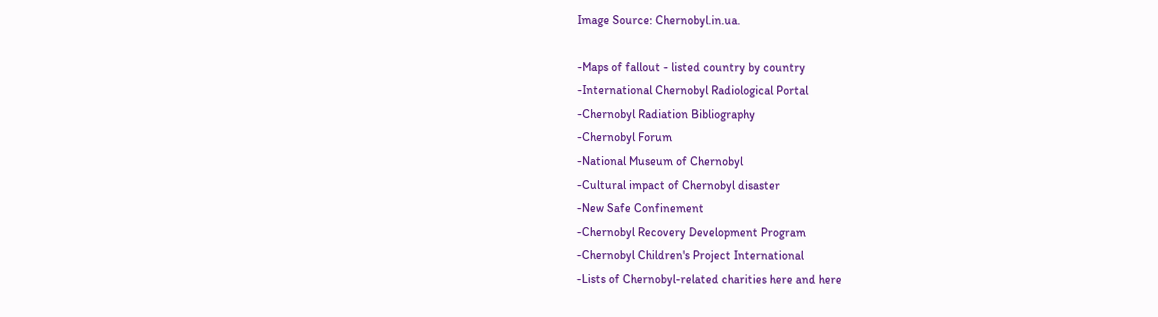Image Source: Chernobyl.in.ua.

-Maps of fallout - listed country by country
-International Chernobyl Radiological Portal
-Chernobyl Radiation Bibliography
-Chernobyl Forum
-National Museum of Chernobyl
-Cultural impact of Chernobyl disaster
-New Safe Confinement
-Chernobyl Recovery Development Program
-Chernobyl Children's Project International
-Lists of Chernobyl-related charities here and here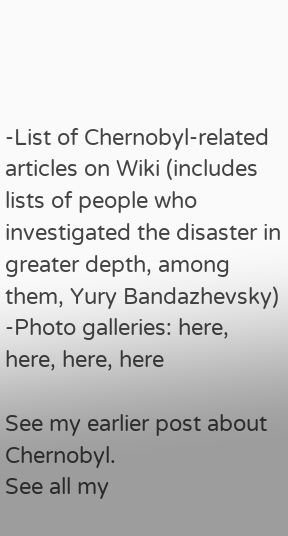-List of Chernobyl-related articles on Wiki (includes lists of people who investigated the disaster in greater depth, among them, Yury Bandazhevsky)
-Photo galleries: here, here, here, here

See my earlier post about Chernobyl.
See all my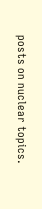posts on nuclear topics.